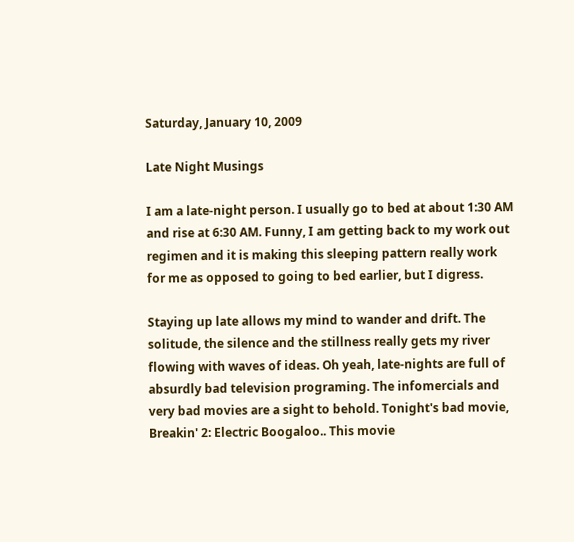Saturday, January 10, 2009

Late Night Musings

I am a late-night person. I usually go to bed at about 1:30 AM and rise at 6:30 AM. Funny, I am getting back to my work out regimen and it is making this sleeping pattern really work for me as opposed to going to bed earlier, but I digress.

Staying up late allows my mind to wander and drift. The solitude, the silence and the stillness really gets my river flowing with waves of ideas. Oh yeah, late-nights are full of absurdly bad television programing. The infomercials and very bad movies are a sight to behold. Tonight's bad movie, Breakin' 2: Electric Boogaloo.. This movie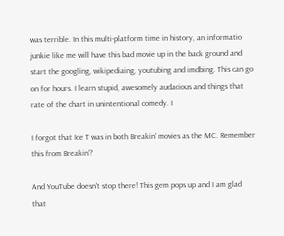was terrible. In this multi-platform time in history, an informatio junkie like me will have this bad movie up in the back ground and start the googling, wikipediaing, youtubing and imdbing. This can go on for hours. I learn stupid, awesomely audacious and things that rate of the chart in unintentional comedy. I

I forgot that Ice T was in both Breakin' movies as the MC. Remember this from Breakin'?

And YouTube doesn't stop there! This gem pops up and I am glad that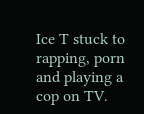Ice T stuck to rapping, porn and playing a cop on TV.